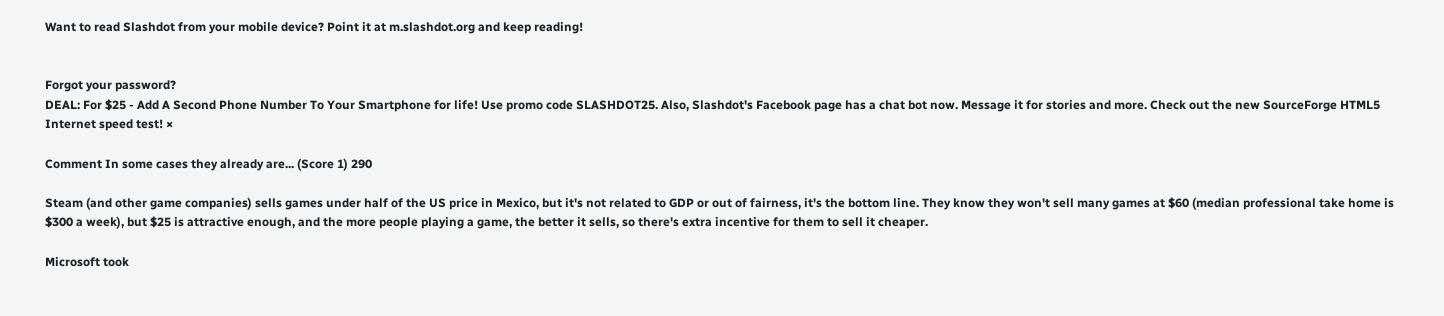Want to read Slashdot from your mobile device? Point it at m.slashdot.org and keep reading!


Forgot your password?
DEAL: For $25 - Add A Second Phone Number To Your Smartphone for life! Use promo code SLASHDOT25. Also, Slashdot's Facebook page has a chat bot now. Message it for stories and more. Check out the new SourceForge HTML5 Internet speed test! ×

Comment In some cases they already are... (Score 1) 290

Steam (and other game companies) sells games under half of the US price in Mexico, but it's not related to GDP or out of fairness, it's the bottom line. They know they won't sell many games at $60 (median professional take home is $300 a week), but $25 is attractive enough, and the more people playing a game, the better it sells, so there's extra incentive for them to sell it cheaper.

Microsoft took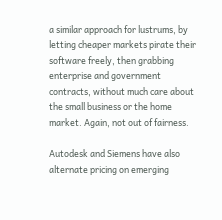a similar approach for lustrums, by letting cheaper markets pirate their software freely, then grabbing enterprise and government contracts, without much care about the small business or the home market. Again, not out of fairness.

Autodesk and Siemens have also alternate pricing on emerging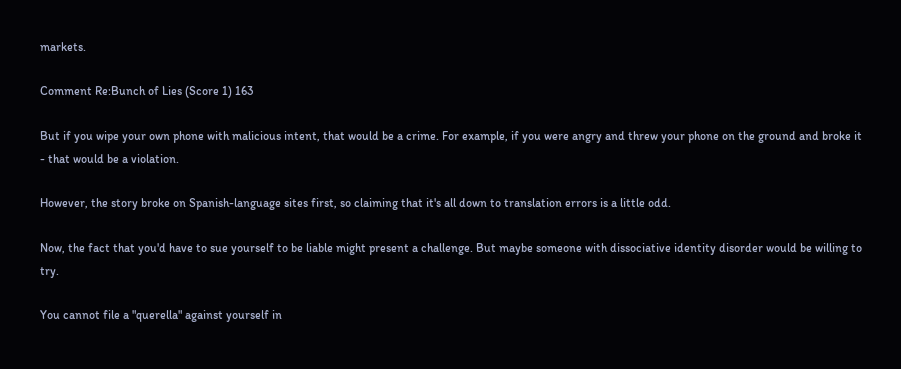markets.

Comment Re:Bunch of Lies (Score 1) 163

But if you wipe your own phone with malicious intent, that would be a crime. For example, if you were angry and threw your phone on the ground and broke it - that would be a violation.

However, the story broke on Spanish-language sites first, so claiming that it's all down to translation errors is a little odd.

Now, the fact that you'd have to sue yourself to be liable might present a challenge. But maybe someone with dissociative identity disorder would be willing to try.

You cannot file a "querella" against yourself in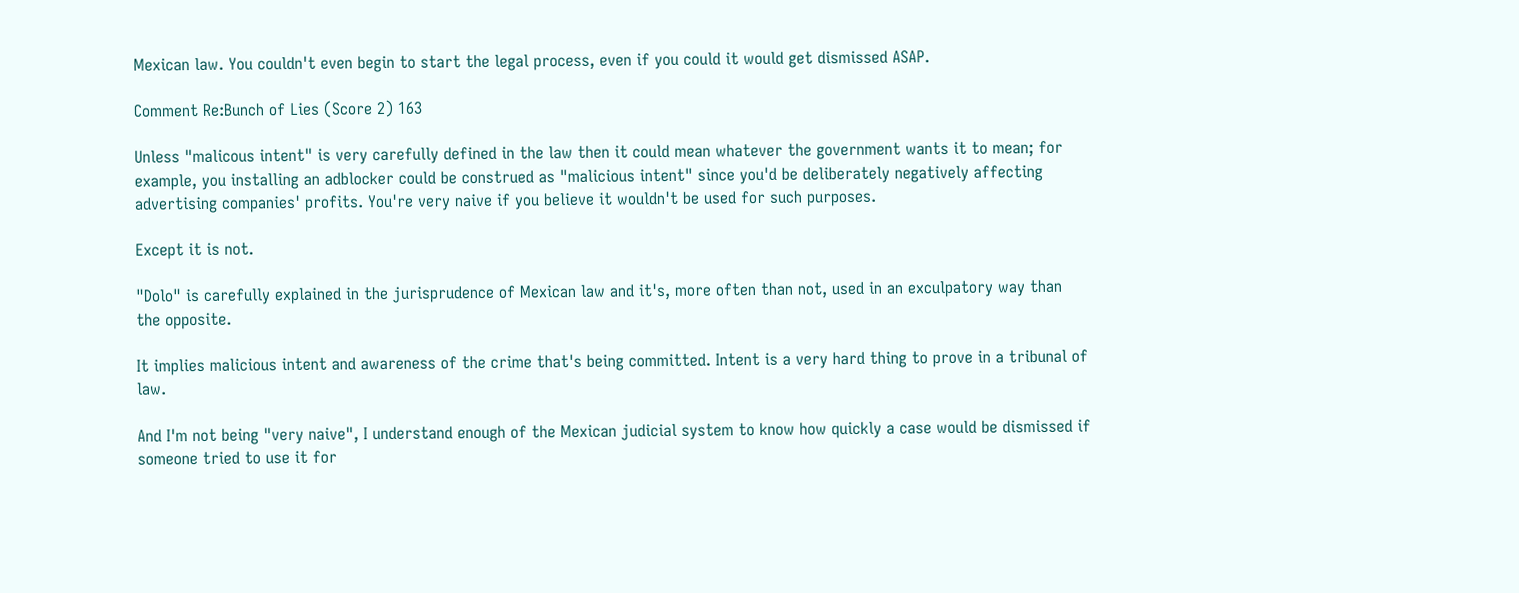Mexican law. You couldn't even begin to start the legal process, even if you could it would get dismissed ASAP.

Comment Re:Bunch of Lies (Score 2) 163

Unless "malicous intent" is very carefully defined in the law then it could mean whatever the government wants it to mean; for example, you installing an adblocker could be construed as "malicious intent" since you'd be deliberately negatively affecting advertising companies' profits. You're very naive if you believe it wouldn't be used for such purposes.

Except it is not.

"Dolo" is carefully explained in the jurisprudence of Mexican law and it's, more often than not, used in an exculpatory way than the opposite.

It implies malicious intent and awareness of the crime that's being committed. Intent is a very hard thing to prove in a tribunal of law.

And I'm not being "very naive", I understand enough of the Mexican judicial system to know how quickly a case would be dismissed if someone tried to use it for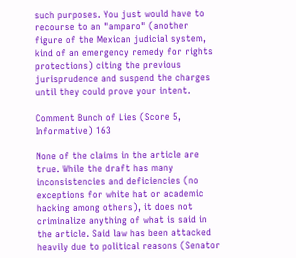such purposes. You just would have to recourse to an "amparo" (another figure of the Mexican judicial system, kind of an emergency remedy for rights protections) citing the previous jurisprudence and suspend the charges until they could prove your intent.

Comment Bunch of Lies (Score 5, Informative) 163

None of the claims in the article are true. While the draft has many inconsistencies and deficiencies (no exceptions for white hat or academic hacking among others), it does not criminalize anything of what is said in the article. Said law has been attacked heavily due to political reasons (Senator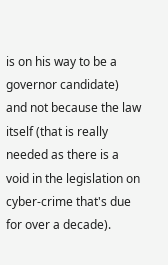is on his way to be a governor candidate) and not because the law itself (that is really needed as there is a void in the legislation on cyber-crime that's due for over a decade).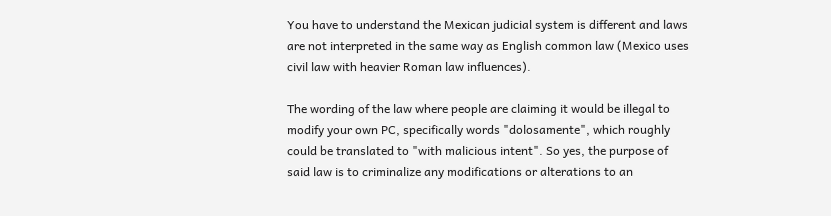You have to understand the Mexican judicial system is different and laws are not interpreted in the same way as English common law (Mexico uses civil law with heavier Roman law influences).

The wording of the law where people are claiming it would be illegal to modify your own PC, specifically words "dolosamente", which roughly could be translated to "with malicious intent". So yes, the purpose of said law is to criminalize any modifications or alterations to an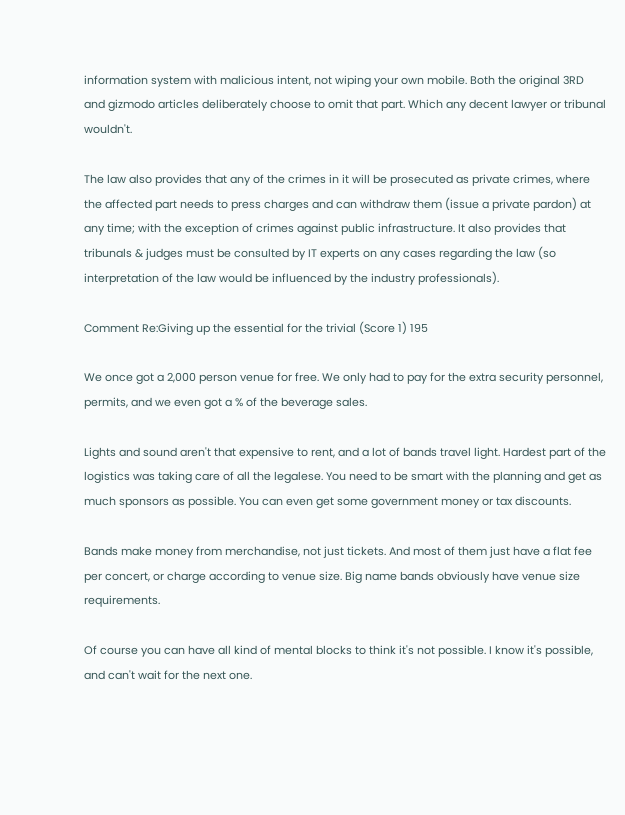information system with malicious intent, not wiping your own mobile. Both the original 3RD and gizmodo articles deliberately choose to omit that part. Which any decent lawyer or tribunal wouldn't.

The law also provides that any of the crimes in it will be prosecuted as private crimes, where the affected part needs to press charges and can withdraw them (issue a private pardon) at any time; with the exception of crimes against public infrastructure. It also provides that tribunals & judges must be consulted by IT experts on any cases regarding the law (so interpretation of the law would be influenced by the industry professionals).

Comment Re:Giving up the essential for the trivial (Score 1) 195

We once got a 2,000 person venue for free. We only had to pay for the extra security personnel, permits, and we even got a % of the beverage sales.

Lights and sound aren't that expensive to rent, and a lot of bands travel light. Hardest part of the logistics was taking care of all the legalese. You need to be smart with the planning and get as much sponsors as possible. You can even get some government money or tax discounts.

Bands make money from merchandise, not just tickets. And most of them just have a flat fee per concert, or charge according to venue size. Big name bands obviously have venue size requirements.

Of course you can have all kind of mental blocks to think it's not possible. I know it's possible, and can't wait for the next one.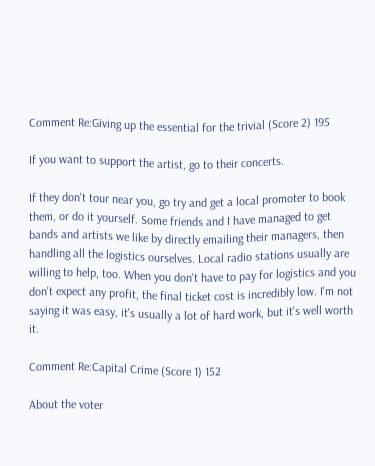Comment Re:Giving up the essential for the trivial (Score 2) 195

If you want to support the artist, go to their concerts.

If they don't tour near you, go try and get a local promoter to book them, or do it yourself. Some friends and I have managed to get bands and artists we like by directly emailing their managers, then handling all the logistics ourselves. Local radio stations usually are willing to help, too. When you don't have to pay for logistics and you don't expect any profit, the final ticket cost is incredibly low. I'm not saying it was easy, it's usually a lot of hard work, but it's well worth it.

Comment Re:Capital Crime (Score 1) 152

About the voter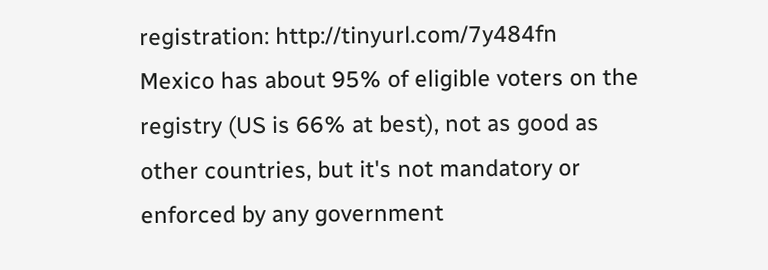registration: http://tinyurl.com/7y484fn
Mexico has about 95% of eligible voters on the registry (US is 66% at best), not as good as other countries, but it's not mandatory or enforced by any government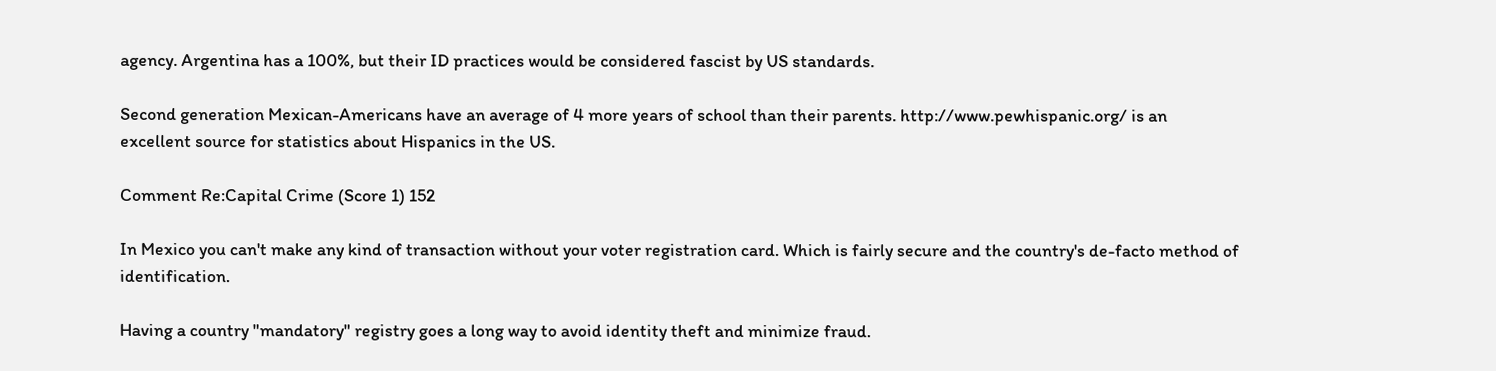agency. Argentina has a 100%, but their ID practices would be considered fascist by US standards.

Second generation Mexican-Americans have an average of 4 more years of school than their parents. http://www.pewhispanic.org/ is an excellent source for statistics about Hispanics in the US.

Comment Re:Capital Crime (Score 1) 152

In Mexico you can't make any kind of transaction without your voter registration card. Which is fairly secure and the country's de-facto method of identification.

Having a country "mandatory" registry goes a long way to avoid identity theft and minimize fraud.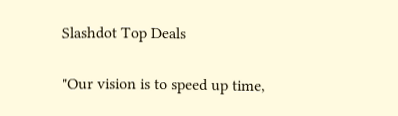Slashdot Top Deals

"Our vision is to speed up time,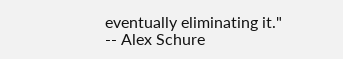eventually eliminating it." -- Alex Schure